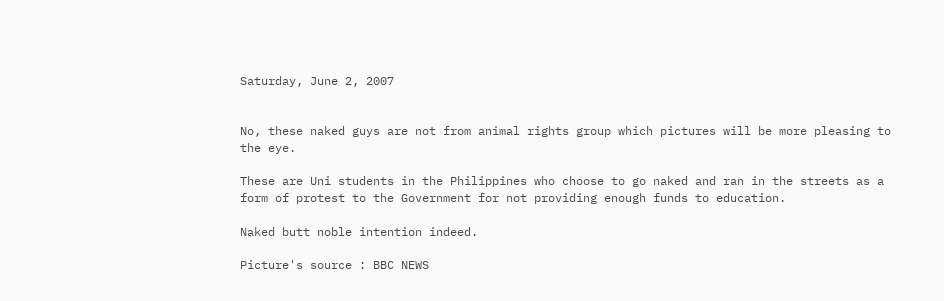Saturday, June 2, 2007


No, these naked guys are not from animal rights group which pictures will be more pleasing to the eye.

These are Uni students in the Philippines who choose to go naked and ran in the streets as a form of protest to the Government for not providing enough funds to education.

Naked butt noble intention indeed.

Picture's source : BBC NEWS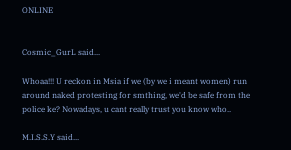ONLINE


Cosmic_GurL said...

Whoaa!!! U reckon in Msia if we (by we i meant women) run around naked protesting for smthing, we'd be safe from the police ke? Nowadays, u cant really trust you know who..

M.I.S.S.Y said...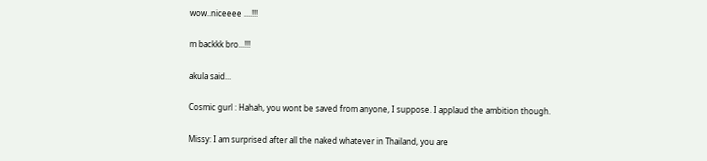wow..niceeee ....!!!

m backkk bro...!!!

akula said...

Cosmic gurl : Hahah, you wont be saved from anyone, I suppose. I applaud the ambition though.

Missy: I am surprised after all the naked whatever in Thailand, you are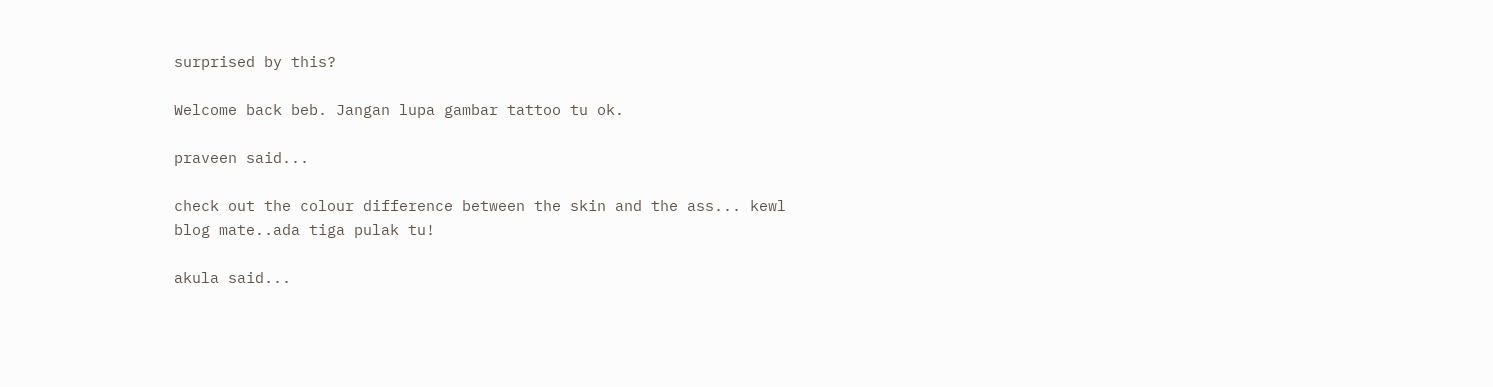surprised by this?

Welcome back beb. Jangan lupa gambar tattoo tu ok.

praveen said...

check out the colour difference between the skin and the ass... kewl blog mate..ada tiga pulak tu!

akula said...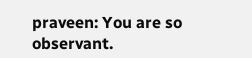praveen: You are so observant.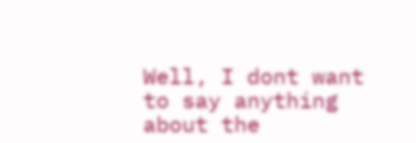Well, I dont want to say anything about the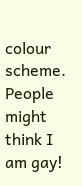colour scheme. People might think I am gay!